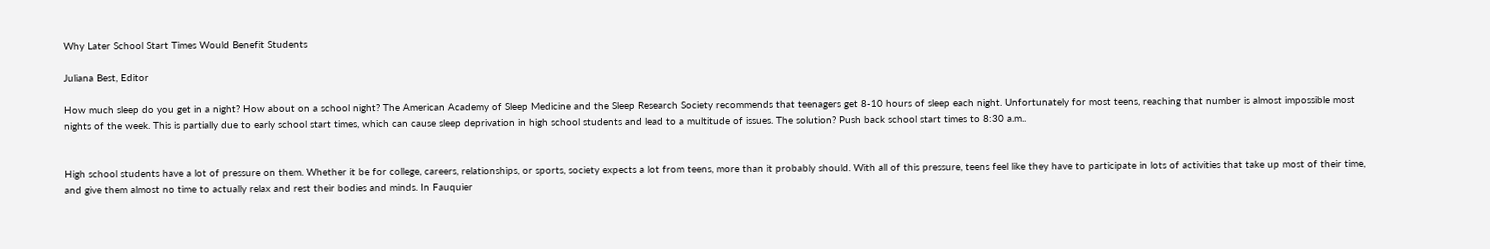Why Later School Start Times Would Benefit Students

Juliana Best, Editor

How much sleep do you get in a night? How about on a school night? The American Academy of Sleep Medicine and the Sleep Research Society recommends that teenagers get 8-10 hours of sleep each night. Unfortunately for most teens, reaching that number is almost impossible most nights of the week. This is partially due to early school start times, which can cause sleep deprivation in high school students and lead to a multitude of issues. The solution? Push back school start times to 8:30 a.m..


High school students have a lot of pressure on them. Whether it be for college, careers, relationships, or sports, society expects a lot from teens, more than it probably should. With all of this pressure, teens feel like they have to participate in lots of activities that take up most of their time, and give them almost no time to actually relax and rest their bodies and minds. In Fauquier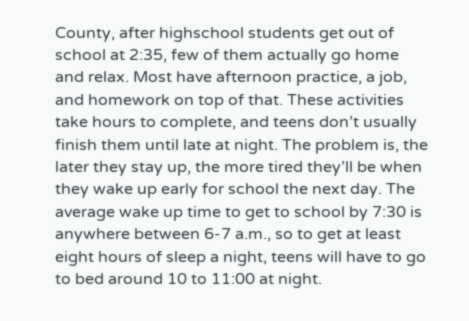County, after highschool students get out of school at 2:35, few of them actually go home and relax. Most have afternoon practice, a job, and homework on top of that. These activities take hours to complete, and teens don’t usually finish them until late at night. The problem is, the later they stay up, the more tired they’ll be when they wake up early for school the next day. The average wake up time to get to school by 7:30 is anywhere between 6-7 a.m., so to get at least eight hours of sleep a night, teens will have to go to bed around 10 to 11:00 at night.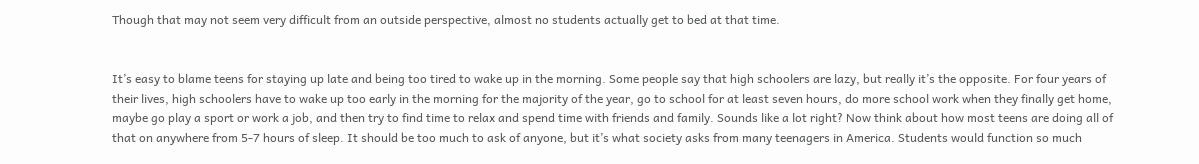Though that may not seem very difficult from an outside perspective, almost no students actually get to bed at that time.


It’s easy to blame teens for staying up late and being too tired to wake up in the morning. Some people say that high schoolers are lazy, but really it’s the opposite. For four years of their lives, high schoolers have to wake up too early in the morning for the majority of the year, go to school for at least seven hours, do more school work when they finally get home, maybe go play a sport or work a job, and then try to find time to relax and spend time with friends and family. Sounds like a lot right? Now think about how most teens are doing all of that on anywhere from 5-7 hours of sleep. It should be too much to ask of anyone, but it’s what society asks from many teenagers in America. Students would function so much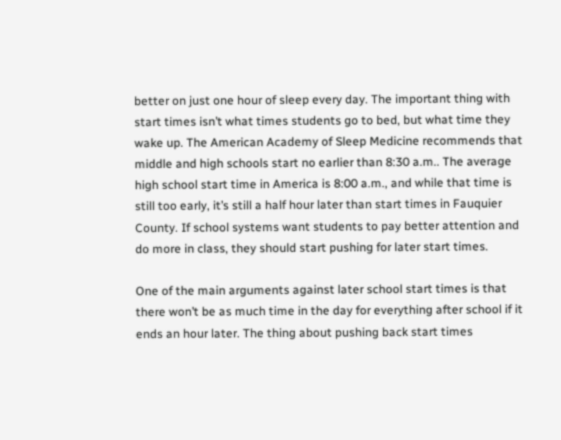better on just one hour of sleep every day. The important thing with start times isn’t what times students go to bed, but what time they wake up. The American Academy of Sleep Medicine recommends that middle and high schools start no earlier than 8:30 a.m.. The average high school start time in America is 8:00 a.m., and while that time is still too early, it’s still a half hour later than start times in Fauquier County. If school systems want students to pay better attention and do more in class, they should start pushing for later start times.

One of the main arguments against later school start times is that there won’t be as much time in the day for everything after school if it ends an hour later. The thing about pushing back start times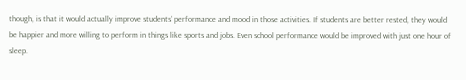though, is that it would actually improve students’ performance and mood in those activities. If students are better rested, they would be happier and more willing to perform in things like sports and jobs. Even school performance would be improved with just one hour of sleep.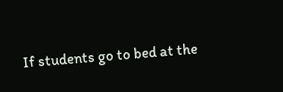If students go to bed at the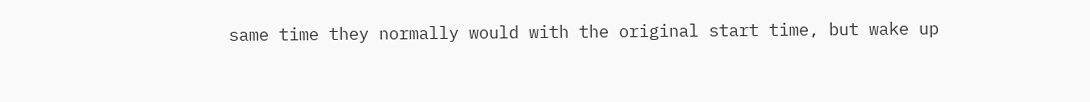same time they normally would with the original start time, but wake up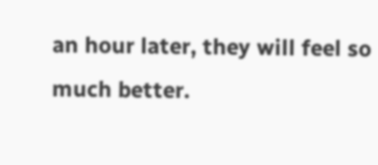an hour later, they will feel so much better.